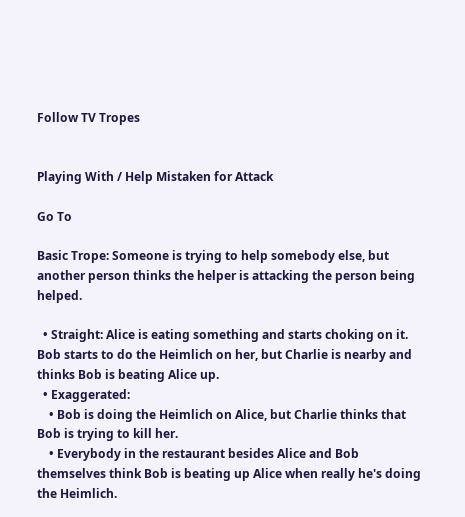Follow TV Tropes


Playing With / Help Mistaken for Attack

Go To

Basic Trope: Someone is trying to help somebody else, but another person thinks the helper is attacking the person being helped.

  • Straight: Alice is eating something and starts choking on it. Bob starts to do the Heimlich on her, but Charlie is nearby and thinks Bob is beating Alice up.
  • Exaggerated:
    • Bob is doing the Heimlich on Alice, but Charlie thinks that Bob is trying to kill her.
    • Everybody in the restaurant besides Alice and Bob themselves think Bob is beating up Alice when really he's doing the Heimlich.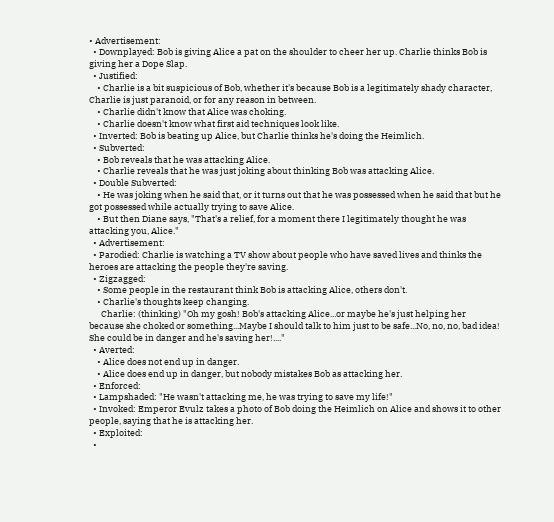• Advertisement:
  • Downplayed: Bob is giving Alice a pat on the shoulder to cheer her up. Charlie thinks Bob is giving her a Dope Slap.
  • Justified:
    • Charlie is a bit suspicious of Bob, whether it's because Bob is a legitimately shady character, Charlie is just paranoid, or for any reason in between.
    • Charlie didn't know that Alice was choking.
    • Charlie doesn't know what first aid techniques look like.
  • Inverted: Bob is beating up Alice, but Charlie thinks he's doing the Heimlich.
  • Subverted:
    • Bob reveals that he was attacking Alice.
    • Charlie reveals that he was just joking about thinking Bob was attacking Alice.
  • Double Subverted:
    • He was joking when he said that, or it turns out that he was possessed when he said that but he got possessed while actually trying to save Alice.
    • But then Diane says, "That's a relief, for a moment there I legitimately thought he was attacking you, Alice."
  • Advertisement:
  • Parodied: Charlie is watching a TV show about people who have saved lives and thinks the heroes are attacking the people they're saving.
  • Zigzagged:
    • Some people in the restaurant think Bob is attacking Alice, others don't.
    • Charlie's thoughts keep changing.
      Charlie: (thinking) "Oh my gosh! Bob's attacking Alice...or maybe he's just helping her because she choked or something...Maybe I should talk to him just to be safe...No, no, no, bad idea! She could be in danger and he's saving her!...."
  • Averted:
    • Alice does not end up in danger.
    • Alice does end up in danger, but nobody mistakes Bob as attacking her.
  • Enforced:
  • Lampshaded: "He wasn't attacking me, he was trying to save my life!"
  • Invoked: Emperor Evulz takes a photo of Bob doing the Heimlich on Alice and shows it to other people, saying that he is attacking her.
  • Exploited:
  •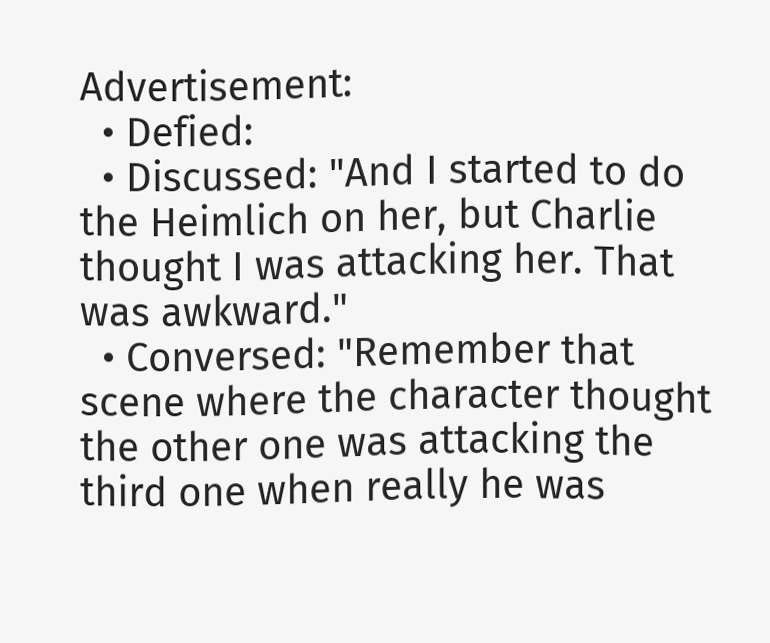Advertisement:
  • Defied:
  • Discussed: "And I started to do the Heimlich on her, but Charlie thought I was attacking her. That was awkward."
  • Conversed: "Remember that scene where the character thought the other one was attacking the third one when really he was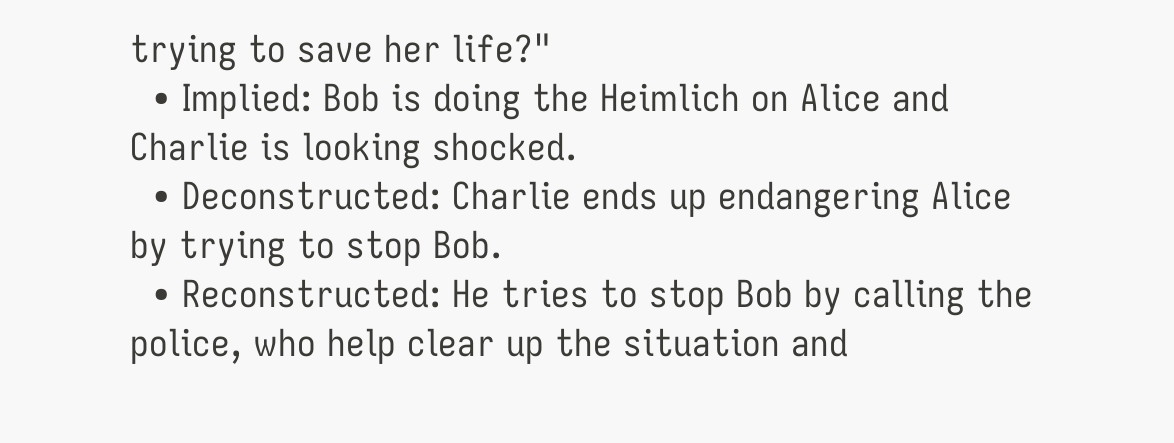trying to save her life?"
  • Implied: Bob is doing the Heimlich on Alice and Charlie is looking shocked.
  • Deconstructed: Charlie ends up endangering Alice by trying to stop Bob.
  • Reconstructed: He tries to stop Bob by calling the police, who help clear up the situation and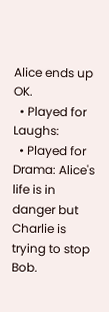Alice ends up OK.
  • Played for Laughs:
  • Played for Drama: Alice's life is in danger but Charlie is trying to stop Bob.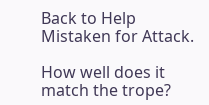Back to Help Mistaken for Attack.

How well does it match the trope?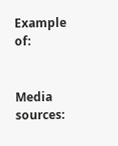Example of:


Media sources: